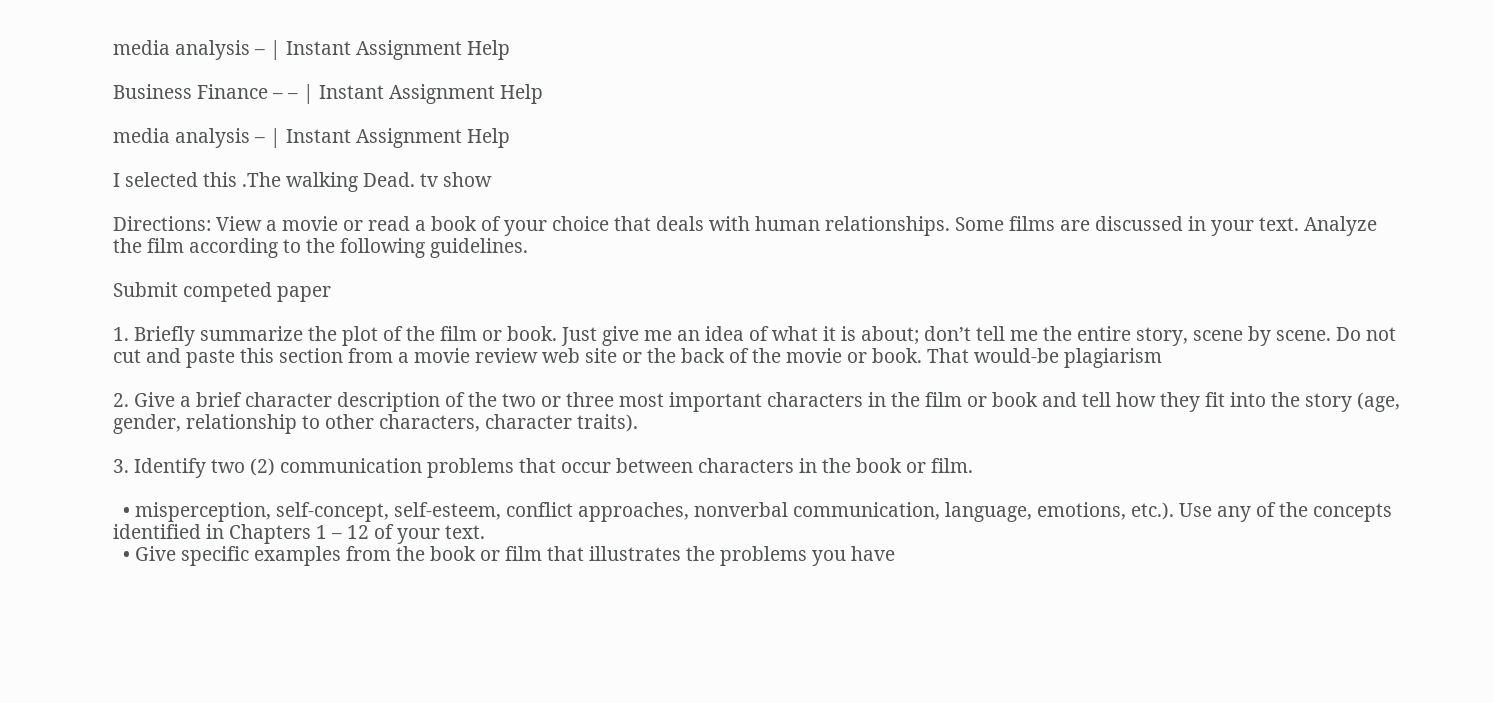media analysis – | Instant Assignment Help

Business Finance – – | Instant Assignment Help

media analysis – | Instant Assignment Help

I selected this .The walking Dead. tv show

Directions: View a movie or read a book of your choice that deals with human relationships. Some films are discussed in your text. Analyze the film according to the following guidelines.

Submit competed paper

1. Briefly summarize the plot of the film or book. Just give me an idea of what it is about; don’t tell me the entire story, scene by scene. Do not cut and paste this section from a movie review web site or the back of the movie or book. That would-be plagiarism

2. Give a brief character description of the two or three most important characters in the film or book and tell how they fit into the story (age, gender, relationship to other characters, character traits).

3. Identify two (2) communication problems that occur between characters in the book or film.

  • misperception, self-concept, self-esteem, conflict approaches, nonverbal communication, language, emotions, etc.). Use any of the concepts identified in Chapters 1 – 12 of your text.
  • Give specific examples from the book or film that illustrates the problems you have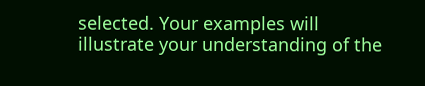selected. Your examples will illustrate your understanding of the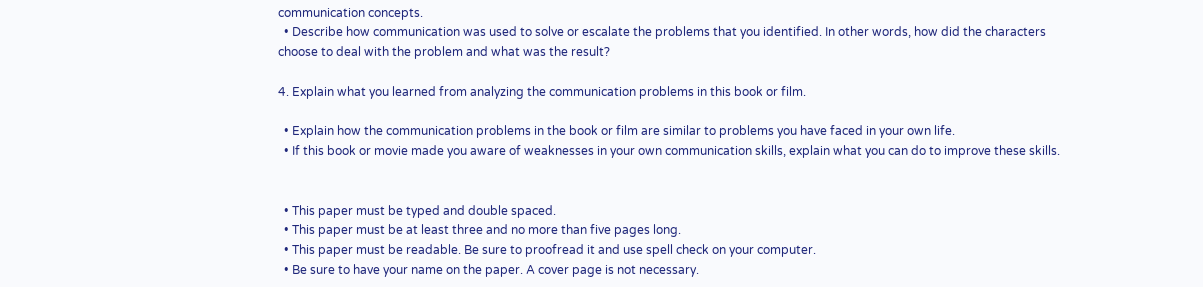communication concepts.
  • Describe how communication was used to solve or escalate the problems that you identified. In other words, how did the characters choose to deal with the problem and what was the result?

4. Explain what you learned from analyzing the communication problems in this book or film.

  • Explain how the communication problems in the book or film are similar to problems you have faced in your own life.
  • If this book or movie made you aware of weaknesses in your own communication skills, explain what you can do to improve these skills.


  • This paper must be typed and double spaced.
  • This paper must be at least three and no more than five pages long.
  • This paper must be readable. Be sure to proofread it and use spell check on your computer.
  • Be sure to have your name on the paper. A cover page is not necessary.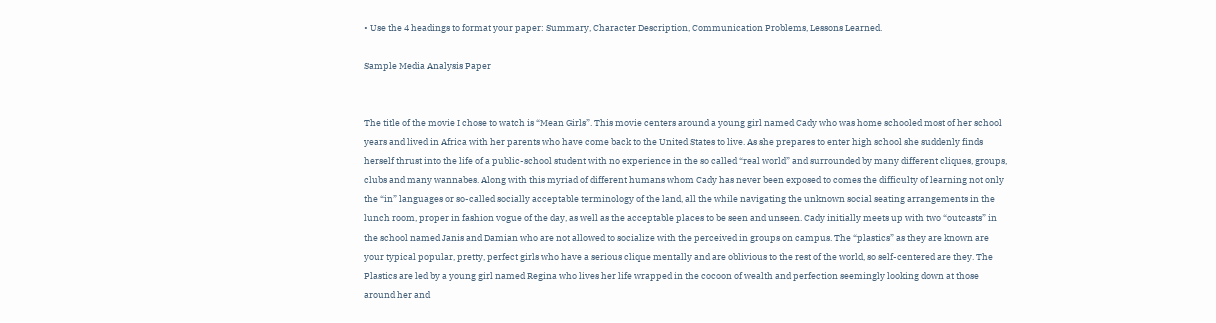• Use the 4 headings to format your paper: Summary, Character Description, Communication Problems, Lessons Learned.

Sample Media Analysis Paper


The title of the movie I chose to watch is “Mean Girls”. This movie centers around a young girl named Cady who was home schooled most of her school years and lived in Africa with her parents who have come back to the United States to live. As she prepares to enter high school she suddenly finds herself thrust into the life of a public-school student with no experience in the so called “real world” and surrounded by many different cliques, groups, clubs and many wannabes. Along with this myriad of different humans whom Cady has never been exposed to comes the difficulty of learning not only the “in” languages or so-called socially acceptable terminology of the land, all the while navigating the unknown social seating arrangements in the lunch room, proper in fashion vogue of the day, as well as the acceptable places to be seen and unseen. Cady initially meets up with two “outcasts” in the school named Janis and Damian who are not allowed to socialize with the perceived in groups on campus. The “plastics” as they are known are your typical popular, pretty, perfect girls who have a serious clique mentally and are oblivious to the rest of the world, so self-centered are they. The Plastics are led by a young girl named Regina who lives her life wrapped in the cocoon of wealth and perfection seemingly looking down at those around her and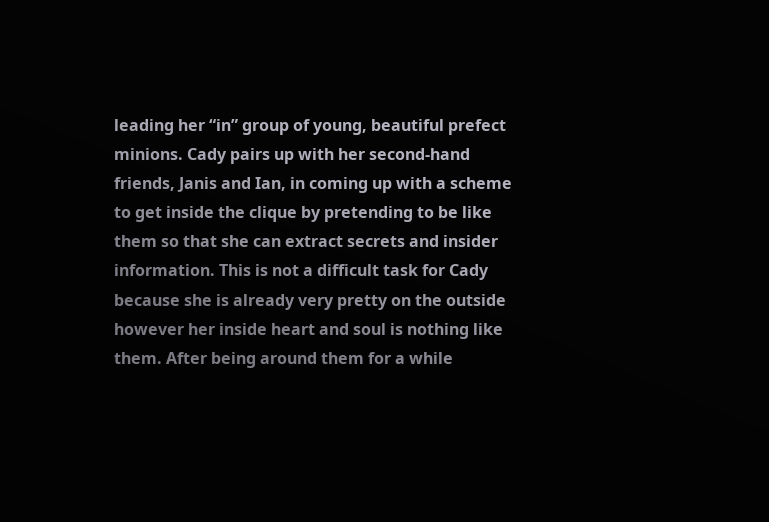leading her “in” group of young, beautiful prefect minions. Cady pairs up with her second-hand friends, Janis and Ian, in coming up with a scheme to get inside the clique by pretending to be like them so that she can extract secrets and insider information. This is not a difficult task for Cady because she is already very pretty on the outside however her inside heart and soul is nothing like them. After being around them for a while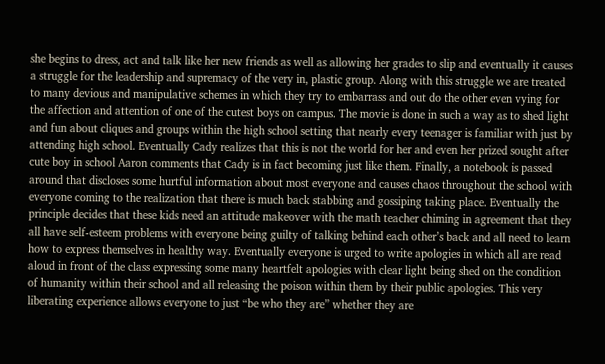she begins to dress, act and talk like her new friends as well as allowing her grades to slip and eventually it causes a struggle for the leadership and supremacy of the very in, plastic group. Along with this struggle we are treated to many devious and manipulative schemes in which they try to embarrass and out do the other even vying for the affection and attention of one of the cutest boys on campus. The movie is done in such a way as to shed light and fun about cliques and groups within the high school setting that nearly every teenager is familiar with just by attending high school. Eventually Cady realizes that this is not the world for her and even her prized sought after cute boy in school Aaron comments that Cady is in fact becoming just like them. Finally, a notebook is passed around that discloses some hurtful information about most everyone and causes chaos throughout the school with everyone coming to the realization that there is much back stabbing and gossiping taking place. Eventually the principle decides that these kids need an attitude makeover with the math teacher chiming in agreement that they all have self-esteem problems with everyone being guilty of talking behind each other’s back and all need to learn how to express themselves in healthy way. Eventually everyone is urged to write apologies in which all are read aloud in front of the class expressing some many heartfelt apologies with clear light being shed on the condition of humanity within their school and all releasing the poison within them by their public apologies. This very liberating experience allows everyone to just “be who they are” whether they are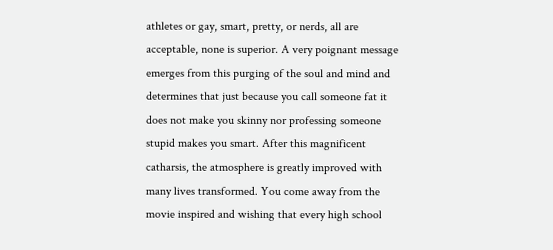athletes or gay, smart, pretty, or nerds, all are acceptable, none is superior. A very poignant message emerges from this purging of the soul and mind and determines that just because you call someone fat it does not make you skinny nor professing someone stupid makes you smart. After this magnificent catharsis, the atmosphere is greatly improved with many lives transformed. You come away from the movie inspired and wishing that every high school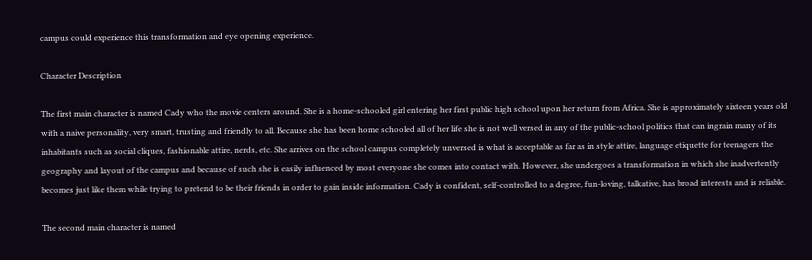campus could experience this transformation and eye opening experience.

Character Description

The first main character is named Cady who the movie centers around. She is a home-schooled girl entering her first public high school upon her return from Africa. She is approximately sixteen years old with a naive personality, very smart, trusting and friendly to all. Because she has been home schooled all of her life she is not well versed in any of the public-school politics that can ingrain many of its inhabitants such as social cliques, fashionable attire, nerds, etc. She arrives on the school campus completely unversed is what is acceptable as far as in style attire, language etiquette for teenagers the geography and layout of the campus and because of such she is easily influenced by most everyone she comes into contact with. However, she undergoes a transformation in which she inadvertently becomes just like them while trying to pretend to be their friends in order to gain inside information. Cady is confident, self-controlled to a degree, fun-loving, talkative, has broad interests and is reliable.

The second main character is named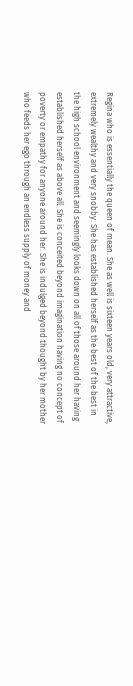Regina who is essentially the queen of mean. She as well is sixteen years old, very attractive, extremely wealthy and very snobby. She has established herself as the best of the best in the high school environment and seemingly looks down on all of those around her having established herself as above all. She is conceited beyond imagination having no concept of poverty or empathy for anyone around her. She is indulged beyond thought by her mother who feeds her ego through an endless supply of money and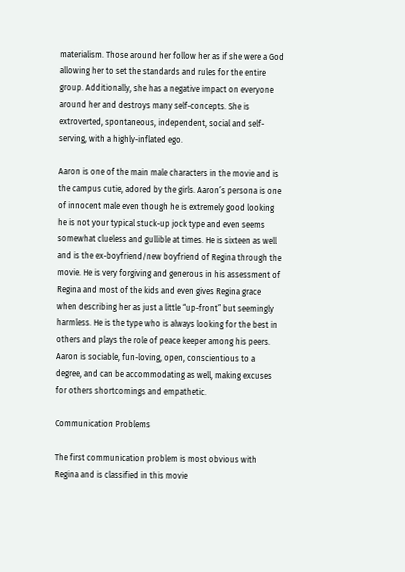materialism. Those around her follow her as if she were a God allowing her to set the standards and rules for the entire group. Additionally, she has a negative impact on everyone around her and destroys many self-concepts. She is extroverted, spontaneous, independent, social and self-serving, with a highly-inflated ego.

Aaron is one of the main male characters in the movie and is the campus cutie, adored by the girls. Aaron’s persona is one of innocent male even though he is extremely good looking he is not your typical stuck-up jock type and even seems somewhat clueless and gullible at times. He is sixteen as well and is the ex-boyfriend/new boyfriend of Regina through the movie. He is very forgiving and generous in his assessment of Regina and most of the kids and even gives Regina grace when describing her as just a little “up-front” but seemingly harmless. He is the type who is always looking for the best in others and plays the role of peace keeper among his peers. Aaron is sociable, fun-loving, open, conscientious to a degree, and can be accommodating as well, making excuses for others shortcomings and empathetic.

Communication Problems

The first communication problem is most obvious with Regina and is classified in this movie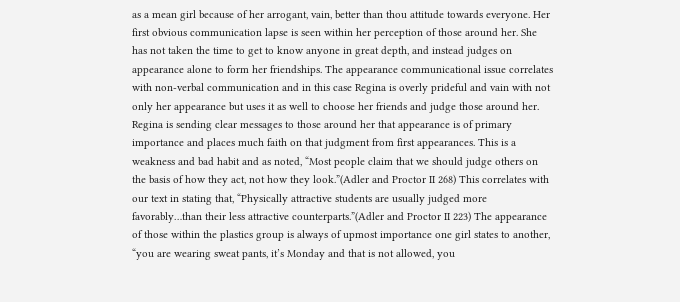as a mean girl because of her arrogant, vain, better than thou attitude towards everyone. Her first obvious communication lapse is seen within her perception of those around her. She has not taken the time to get to know anyone in great depth, and instead judges on appearance alone to form her friendships. The appearance communicational issue correlates with non-verbal communication and in this case Regina is overly prideful and vain with not only her appearance but uses it as well to choose her friends and judge those around her. Regina is sending clear messages to those around her that appearance is of primary importance and places much faith on that judgment from first appearances. This is a weakness and bad habit and as noted, “Most people claim that we should judge others on the basis of how they act, not how they look.”(Adler and Proctor II 268) This correlates with our text in stating that, “Physically attractive students are usually judged more favorably…than their less attractive counterparts.”(Adler and Proctor II 223) The appearance of those within the plastics group is always of upmost importance one girl states to another, “you are wearing sweat pants, it’s Monday and that is not allowed, you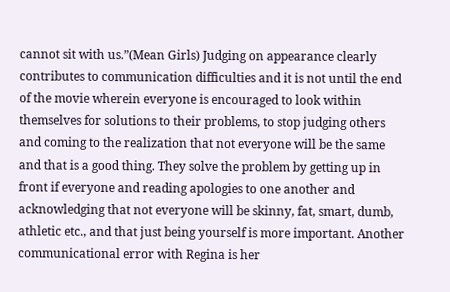cannot sit with us.”(Mean Girls) Judging on appearance clearly contributes to communication difficulties and it is not until the end of the movie wherein everyone is encouraged to look within themselves for solutions to their problems, to stop judging others and coming to the realization that not everyone will be the same and that is a good thing. They solve the problem by getting up in front if everyone and reading apologies to one another and acknowledging that not everyone will be skinny, fat, smart, dumb, athletic etc., and that just being yourself is more important. Another communicational error with Regina is her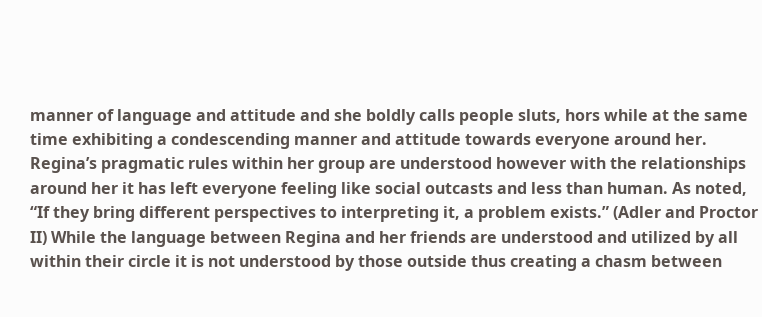manner of language and attitude and she boldly calls people sluts, hors while at the same time exhibiting a condescending manner and attitude towards everyone around her. Regina’s pragmatic rules within her group are understood however with the relationships around her it has left everyone feeling like social outcasts and less than human. As noted, “If they bring different perspectives to interpreting it, a problem exists.” (Adler and Proctor II) While the language between Regina and her friends are understood and utilized by all within their circle it is not understood by those outside thus creating a chasm between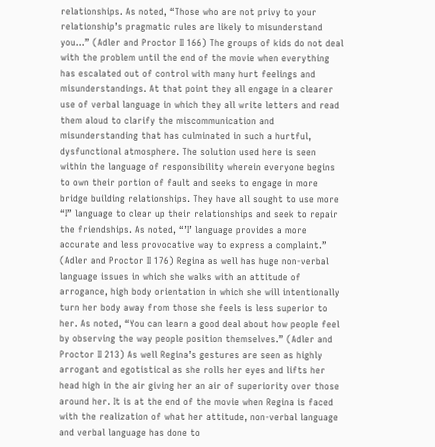relationships. As noted, “Those who are not privy to your relationship’s pragmatic rules are likely to misunderstand you…” (Adler and Proctor II 166) The groups of kids do not deal with the problem until the end of the movie when everything has escalated out of control with many hurt feelings and misunderstandings. At that point they all engage in a clearer use of verbal language in which they all write letters and read them aloud to clarify the miscommunication and misunderstanding that has culminated in such a hurtful, dysfunctional atmosphere. The solution used here is seen within the language of responsibility wherein everyone begins to own their portion of fault and seeks to engage in more bridge building relationships. They have all sought to use more “I” language to clear up their relationships and seek to repair the friendships. As noted, “’I’ language provides a more accurate and less provocative way to express a complaint.” (Adler and Proctor II 176) Regina as well has huge non-verbal language issues in which she walks with an attitude of arrogance, high body orientation in which she will intentionally turn her body away from those she feels is less superior to her. As noted, “You can learn a good deal about how people feel by observing the way people position themselves.” (Adler and Proctor II 213) As well Regina’s gestures are seen as highly arrogant and egotistical as she rolls her eyes and lifts her head high in the air giving her an air of superiority over those around her. It is at the end of the movie when Regina is faced with the realization of what her attitude, non-verbal language and verbal language has done to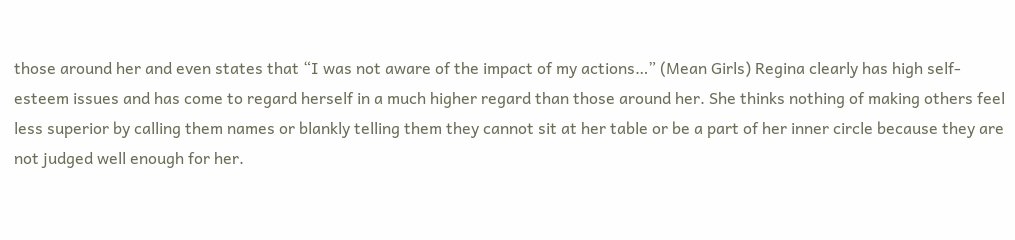those around her and even states that “I was not aware of the impact of my actions…” (Mean Girls) Regina clearly has high self-esteem issues and has come to regard herself in a much higher regard than those around her. She thinks nothing of making others feel less superior by calling them names or blankly telling them they cannot sit at her table or be a part of her inner circle because they are not judged well enough for her.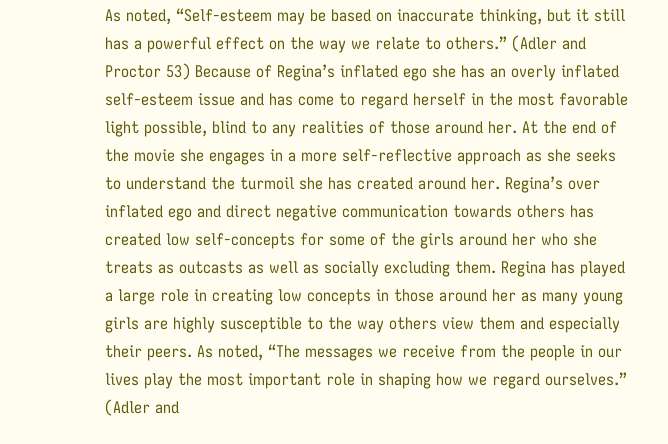As noted, “Self-esteem may be based on inaccurate thinking, but it still has a powerful effect on the way we relate to others.” (Adler and Proctor 53) Because of Regina’s inflated ego she has an overly inflated self-esteem issue and has come to regard herself in the most favorable light possible, blind to any realities of those around her. At the end of the movie she engages in a more self-reflective approach as she seeks to understand the turmoil she has created around her. Regina’s over inflated ego and direct negative communication towards others has created low self-concepts for some of the girls around her who she treats as outcasts as well as socially excluding them. Regina has played a large role in creating low concepts in those around her as many young girls are highly susceptible to the way others view them and especially their peers. As noted, “The messages we receive from the people in our lives play the most important role in shaping how we regard ourselves.” (Adler and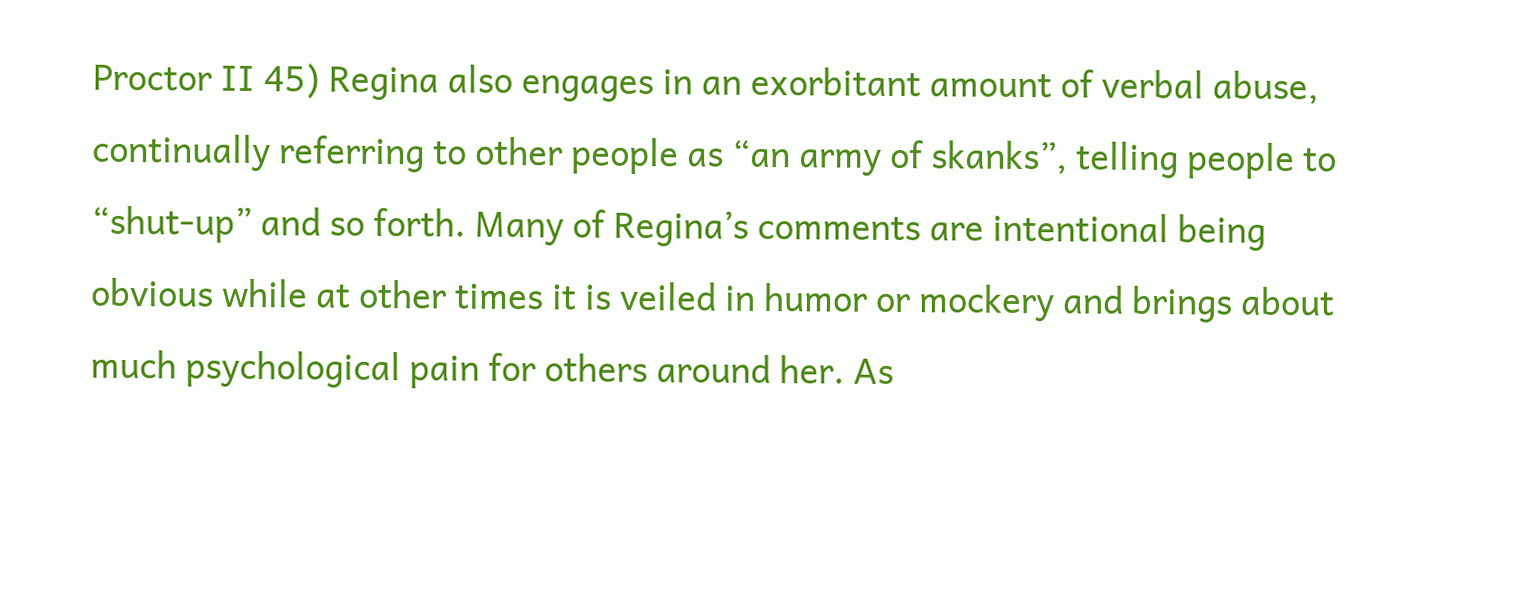Proctor II 45) Regina also engages in an exorbitant amount of verbal abuse, continually referring to other people as “an army of skanks”, telling people to “shut-up” and so forth. Many of Regina’s comments are intentional being obvious while at other times it is veiled in humor or mockery and brings about much psychological pain for others around her. As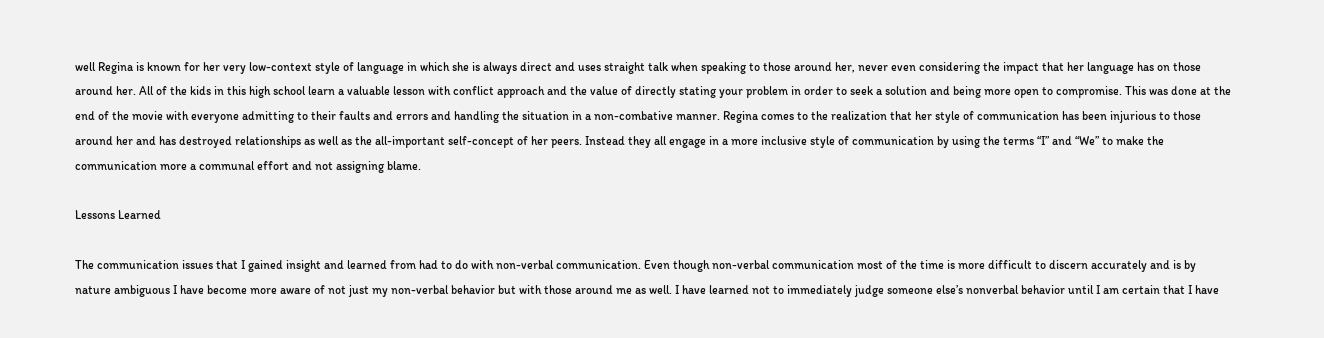well Regina is known for her very low-context style of language in which she is always direct and uses straight talk when speaking to those around her, never even considering the impact that her language has on those around her. All of the kids in this high school learn a valuable lesson with conflict approach and the value of directly stating your problem in order to seek a solution and being more open to compromise. This was done at the end of the movie with everyone admitting to their faults and errors and handling the situation in a non-combative manner. Regina comes to the realization that her style of communication has been injurious to those around her and has destroyed relationships as well as the all-important self-concept of her peers. Instead they all engage in a more inclusive style of communication by using the terms “I” and “We” to make the communication more a communal effort and not assigning blame.

Lessons Learned

The communication issues that I gained insight and learned from had to do with non-verbal communication. Even though non-verbal communication most of the time is more difficult to discern accurately and is by nature ambiguous I have become more aware of not just my non-verbal behavior but with those around me as well. I have learned not to immediately judge someone else’s nonverbal behavior until I am certain that I have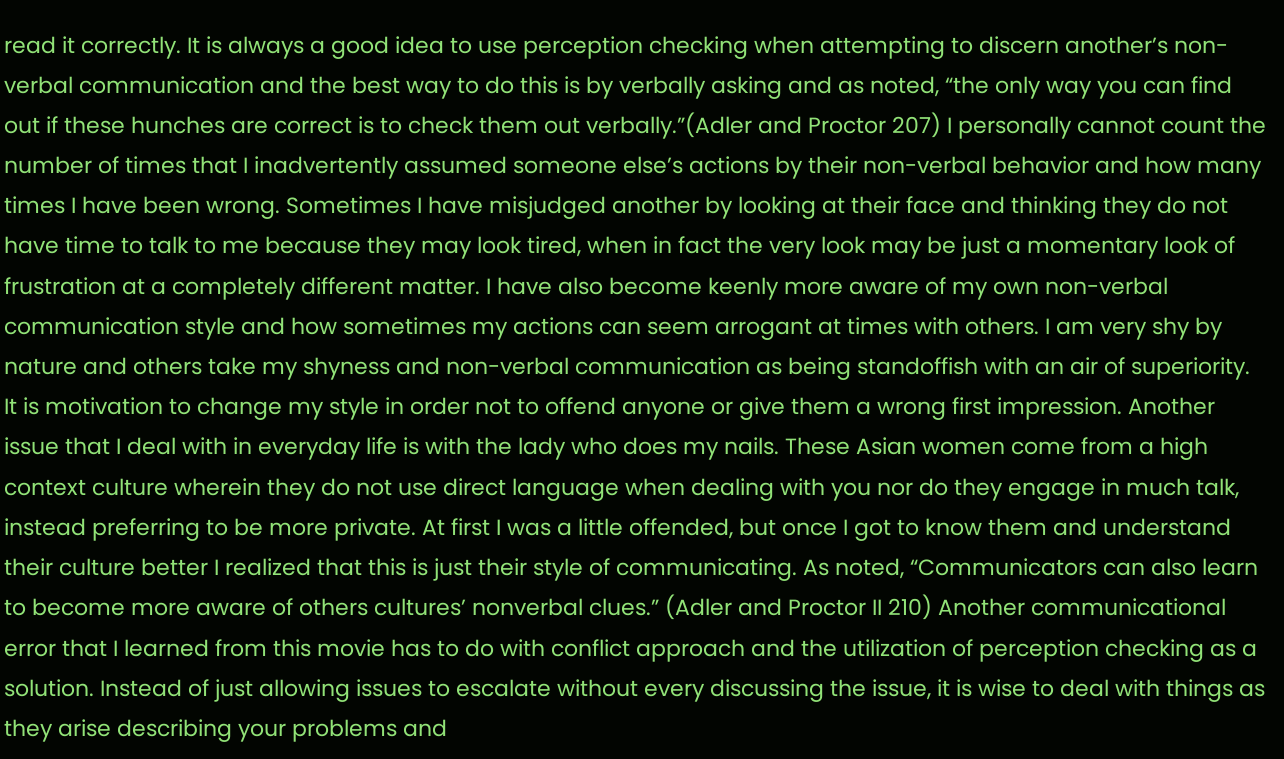read it correctly. It is always a good idea to use perception checking when attempting to discern another’s non-verbal communication and the best way to do this is by verbally asking and as noted, “the only way you can find out if these hunches are correct is to check them out verbally.”(Adler and Proctor 207) I personally cannot count the number of times that I inadvertently assumed someone else’s actions by their non-verbal behavior and how many times I have been wrong. Sometimes I have misjudged another by looking at their face and thinking they do not have time to talk to me because they may look tired, when in fact the very look may be just a momentary look of frustration at a completely different matter. I have also become keenly more aware of my own non-verbal communication style and how sometimes my actions can seem arrogant at times with others. I am very shy by nature and others take my shyness and non-verbal communication as being standoffish with an air of superiority. It is motivation to change my style in order not to offend anyone or give them a wrong first impression. Another issue that I deal with in everyday life is with the lady who does my nails. These Asian women come from a high context culture wherein they do not use direct language when dealing with you nor do they engage in much talk, instead preferring to be more private. At first I was a little offended, but once I got to know them and understand their culture better I realized that this is just their style of communicating. As noted, “Communicators can also learn to become more aware of others cultures’ nonverbal clues.” (Adler and Proctor II 210) Another communicational error that I learned from this movie has to do with conflict approach and the utilization of perception checking as a solution. Instead of just allowing issues to escalate without every discussing the issue, it is wise to deal with things as they arise describing your problems and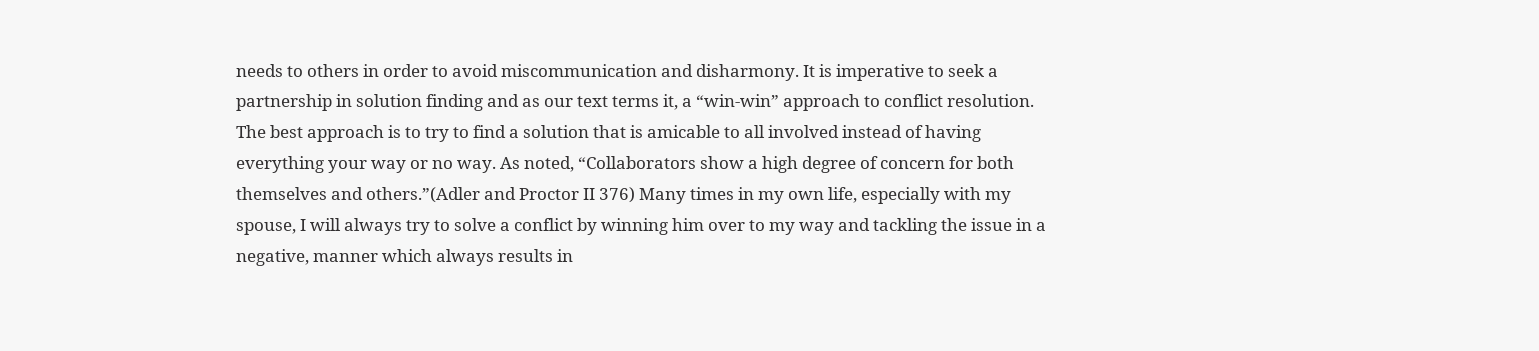needs to others in order to avoid miscommunication and disharmony. It is imperative to seek a partnership in solution finding and as our text terms it, a “win-win” approach to conflict resolution. The best approach is to try to find a solution that is amicable to all involved instead of having everything your way or no way. As noted, “Collaborators show a high degree of concern for both themselves and others.”(Adler and Proctor II 376) Many times in my own life, especially with my spouse, I will always try to solve a conflict by winning him over to my way and tackling the issue in a negative, manner which always results in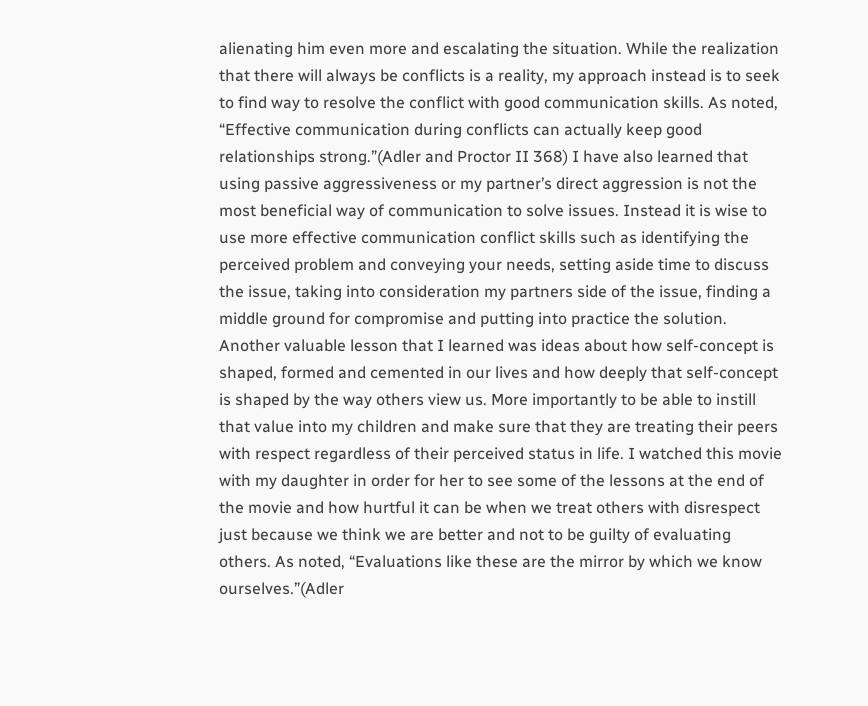alienating him even more and escalating the situation. While the realization that there will always be conflicts is a reality, my approach instead is to seek to find way to resolve the conflict with good communication skills. As noted, “Effective communication during conflicts can actually keep good relationships strong.”(Adler and Proctor II 368) I have also learned that using passive aggressiveness or my partner’s direct aggression is not the most beneficial way of communication to solve issues. Instead it is wise to use more effective communication conflict skills such as identifying the perceived problem and conveying your needs, setting aside time to discuss the issue, taking into consideration my partners side of the issue, finding a middle ground for compromise and putting into practice the solution. Another valuable lesson that I learned was ideas about how self-concept is shaped, formed and cemented in our lives and how deeply that self-concept is shaped by the way others view us. More importantly to be able to instill that value into my children and make sure that they are treating their peers with respect regardless of their perceived status in life. I watched this movie with my daughter in order for her to see some of the lessons at the end of the movie and how hurtful it can be when we treat others with disrespect just because we think we are better and not to be guilty of evaluating others. As noted, “Evaluations like these are the mirror by which we know ourselves.”(Adler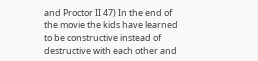and Proctor II 47) In the end of the movie the kids have learned to be constructive instead of destructive with each other and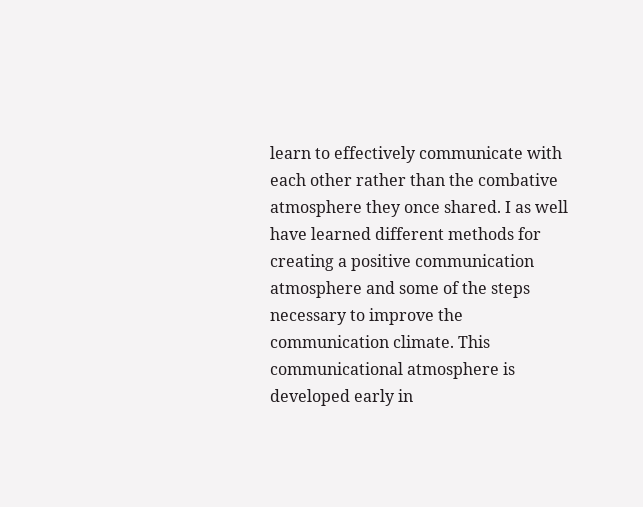learn to effectively communicate with each other rather than the combative atmosphere they once shared. I as well have learned different methods for creating a positive communication atmosphere and some of the steps necessary to improve the communication climate. This communicational atmosphere is developed early in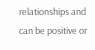relationships and can be positive or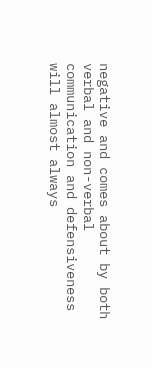negative and comes about by both verbal and non-verbal communication and defensiveness will almost always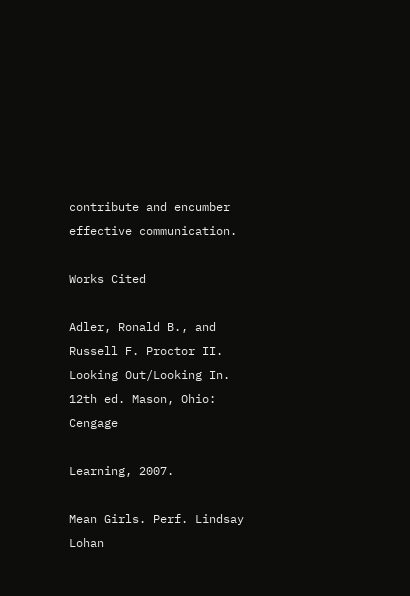contribute and encumber effective communication.

Works Cited

Adler, Ronald B., and Russell F. Proctor II. Looking Out/Looking In. 12th ed. Mason, Ohio: Cengage

Learning, 2007.

Mean Girls. Perf. Lindsay Lohan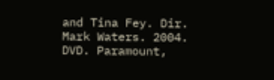and Tina Fey. Dir. Mark Waters. 2004. DVD. Paramount,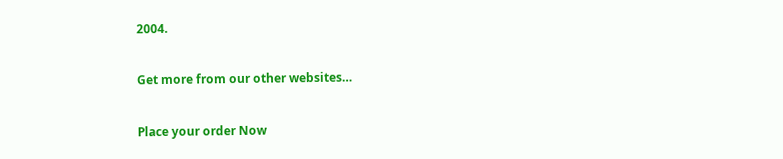2004.

Get more from our other websites…

Place your order Now